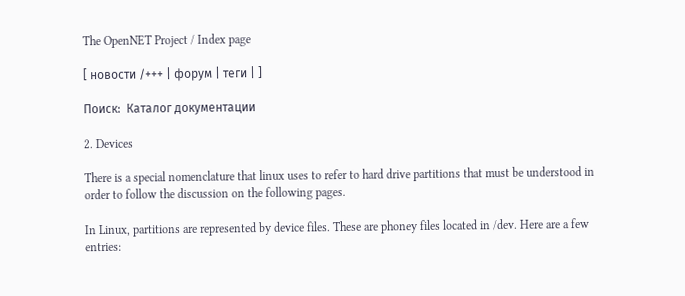The OpenNET Project / Index page

[ новости /+++ | форум | теги | ]

Поиск:  Каталог документации

2. Devices

There is a special nomenclature that linux uses to refer to hard drive partitions that must be understood in order to follow the discussion on the following pages.

In Linux, partitions are represented by device files. These are phoney files located in /dev. Here are a few entries: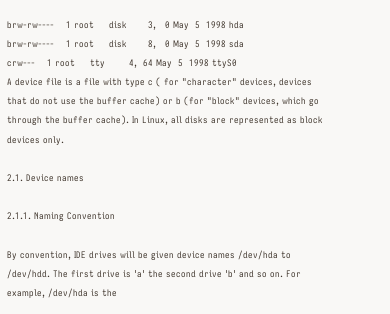brw-rw----    1 root     disk       3,   0 May  5  1998 hda
brw-rw----    1 root     disk       8,   0 May  5  1998 sda
crw---    1 root     tty        4,  64 May  5  1998 ttyS0
A device file is a file with type c ( for "character" devices, devices that do not use the buffer cache) or b (for "block" devices, which go through the buffer cache). In Linux, all disks are represented as block devices only.

2.1. Device names

2.1.1. Naming Convention

By convention, IDE drives will be given device names /dev/hda to /dev/hdd. The first drive is 'a' the second drive 'b' and so on. For example, /dev/hda is the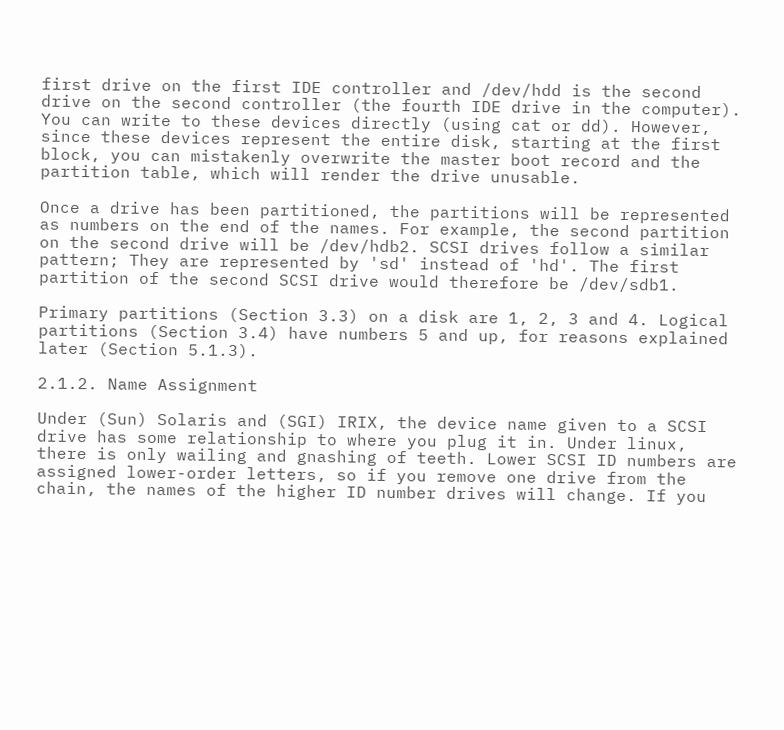first drive on the first IDE controller and /dev/hdd is the second drive on the second controller (the fourth IDE drive in the computer). You can write to these devices directly (using cat or dd). However, since these devices represent the entire disk, starting at the first block, you can mistakenly overwrite the master boot record and the partition table, which will render the drive unusable.

Once a drive has been partitioned, the partitions will be represented as numbers on the end of the names. For example, the second partition on the second drive will be /dev/hdb2. SCSI drives follow a similar pattern; They are represented by 'sd' instead of 'hd'. The first partition of the second SCSI drive would therefore be /dev/sdb1.

Primary partitions (Section 3.3) on a disk are 1, 2, 3 and 4. Logical partitions (Section 3.4) have numbers 5 and up, for reasons explained later (Section 5.1.3).

2.1.2. Name Assignment

Under (Sun) Solaris and (SGI) IRIX, the device name given to a SCSI drive has some relationship to where you plug it in. Under linux, there is only wailing and gnashing of teeth. Lower SCSI ID numbers are assigned lower-order letters, so if you remove one drive from the chain, the names of the higher ID number drives will change. If you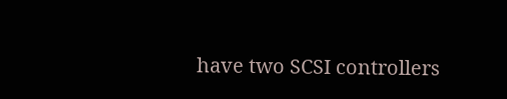have two SCSI controllers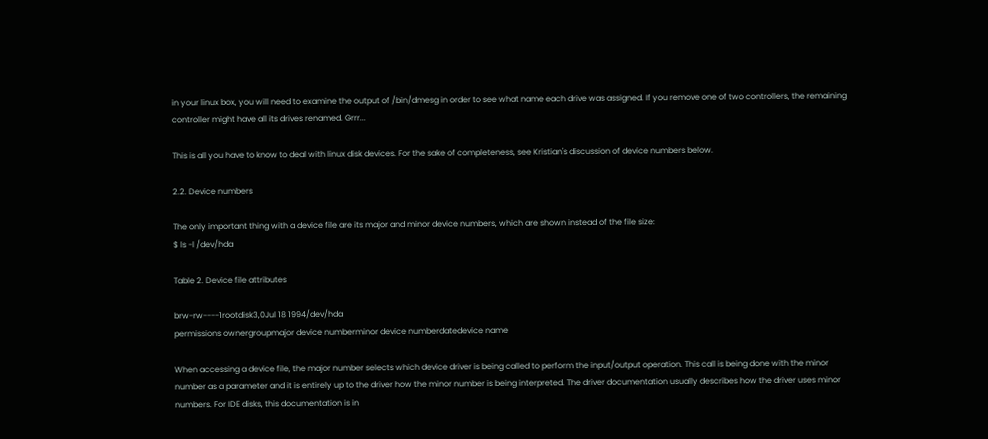in your linux box, you will need to examine the output of /bin/dmesg in order to see what name each drive was assigned. If you remove one of two controllers, the remaining controller might have all its drives renamed. Grrr...

This is all you have to know to deal with linux disk devices. For the sake of completeness, see Kristian's discussion of device numbers below.

2.2. Device numbers

The only important thing with a device file are its major and minor device numbers, which are shown instead of the file size:
$ ls -l /dev/hda

Table 2. Device file attributes

brw-rw----1rootdisk3,0Jul 18 1994/dev/hda
permissions ownergroupmajor device numberminor device numberdatedevice name

When accessing a device file, the major number selects which device driver is being called to perform the input/output operation. This call is being done with the minor number as a parameter and it is entirely up to the driver how the minor number is being interpreted. The driver documentation usually describes how the driver uses minor numbers. For IDE disks, this documentation is in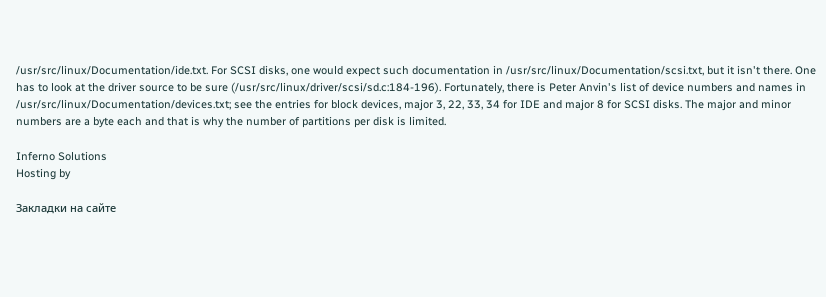/usr/src/linux/Documentation/ide.txt. For SCSI disks, one would expect such documentation in /usr/src/linux/Documentation/scsi.txt, but it isn't there. One has to look at the driver source to be sure (/usr/src/linux/driver/scsi/sd.c:184-196). Fortunately, there is Peter Anvin's list of device numbers and names in /usr/src/linux/Documentation/devices.txt; see the entries for block devices, major 3, 22, 33, 34 for IDE and major 8 for SCSI disks. The major and minor numbers are a byte each and that is why the number of partitions per disk is limited.

Inferno Solutions
Hosting by

Закладки на сайте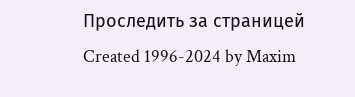Проследить за страницей
Created 1996-2024 by Maxim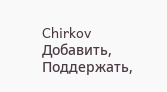Chirkov
Добавить, Поддержать,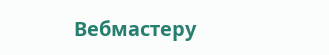Вебмастеру